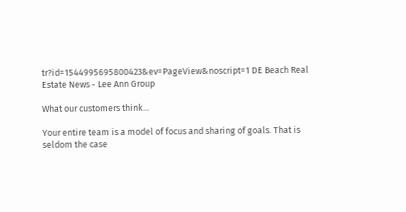tr?id=1544995695800423&ev=PageView&noscript=1 DE Beach Real Estate News - Lee Ann Group

What our customers think...

Your entire team is a model of focus and sharing of goals. That is seldom the case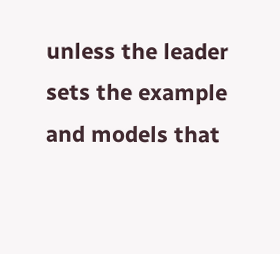unless the leader sets the example and models that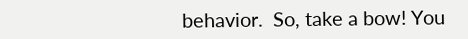behavior.  So, take a bow! You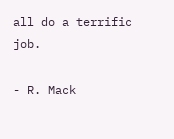all do a terrific job.

- R. Mack